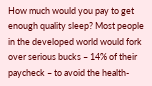How much would you pay to get enough quality sleep? Most people in the developed world would fork over serious bucks – 14% of their paycheck – to avoid the health-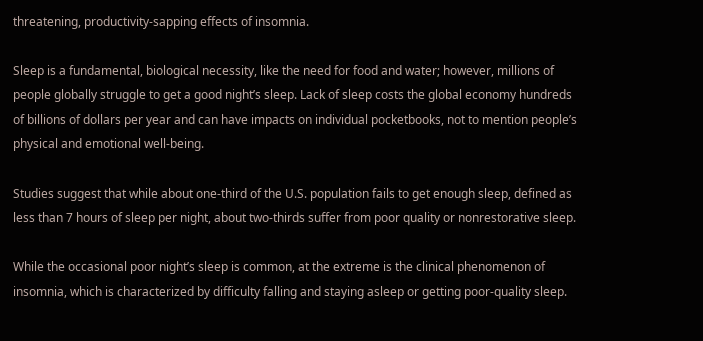threatening, productivity-sapping effects of insomnia.

Sleep is a fundamental, biological necessity, like the need for food and water; however, millions of people globally struggle to get a good night’s sleep. Lack of sleep costs the global economy hundreds of billions of dollars per year and can have impacts on individual pocketbooks, not to mention people’s physical and emotional well-being.

Studies suggest that while about one-third of the U.S. population fails to get enough sleep, defined as less than 7 hours of sleep per night, about two-thirds suffer from poor quality or nonrestorative sleep.

While the occasional poor night’s sleep is common, at the extreme is the clinical phenomenon of insomnia, which is characterized by difficulty falling and staying asleep or getting poor-quality sleep.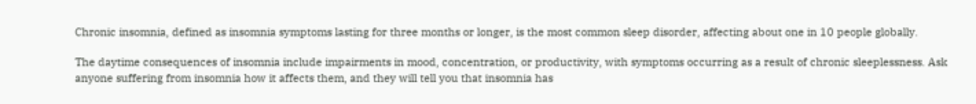Chronic insomnia, defined as insomnia symptoms lasting for three months or longer, is the most common sleep disorder, affecting about one in 10 people globally.

The daytime consequences of insomnia include impairments in mood, concentration, or productivity, with symptoms occurring as a result of chronic sleeplessness. Ask anyone suffering from insomnia how it affects them, and they will tell you that insomnia has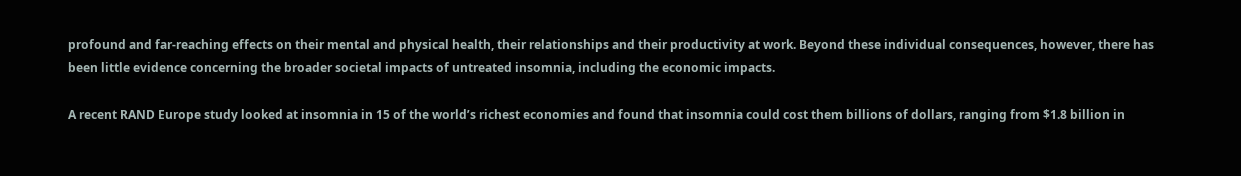profound and far-reaching effects on their mental and physical health, their relationships and their productivity at work. Beyond these individual consequences, however, there has been little evidence concerning the broader societal impacts of untreated insomnia, including the economic impacts.

A recent RAND Europe study looked at insomnia in 15 of the world’s richest economies and found that insomnia could cost them billions of dollars, ranging from $1.8 billion in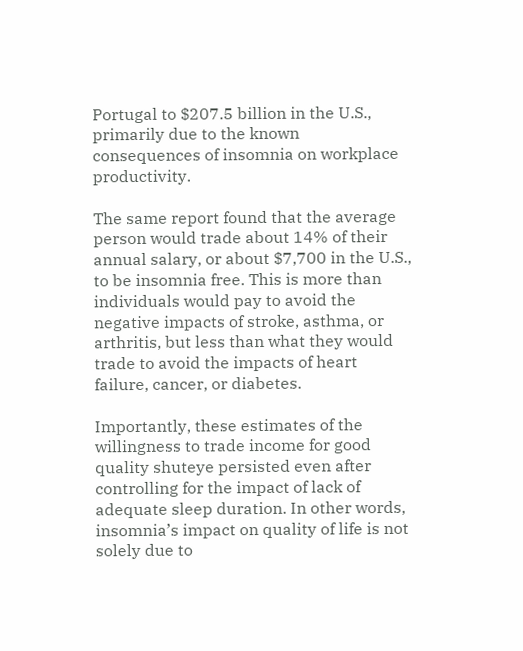Portugal to $207.5 billion in the U.S., primarily due to the known consequences of insomnia on workplace productivity.

The same report found that the average person would trade about 14% of their annual salary, or about $7,700 in the U.S., to be insomnia free. This is more than individuals would pay to avoid the negative impacts of stroke, asthma, or arthritis, but less than what they would trade to avoid the impacts of heart failure, cancer, or diabetes.

Importantly, these estimates of the willingness to trade income for good quality shuteye persisted even after controlling for the impact of lack of adequate sleep duration. In other words, insomnia’s impact on quality of life is not solely due to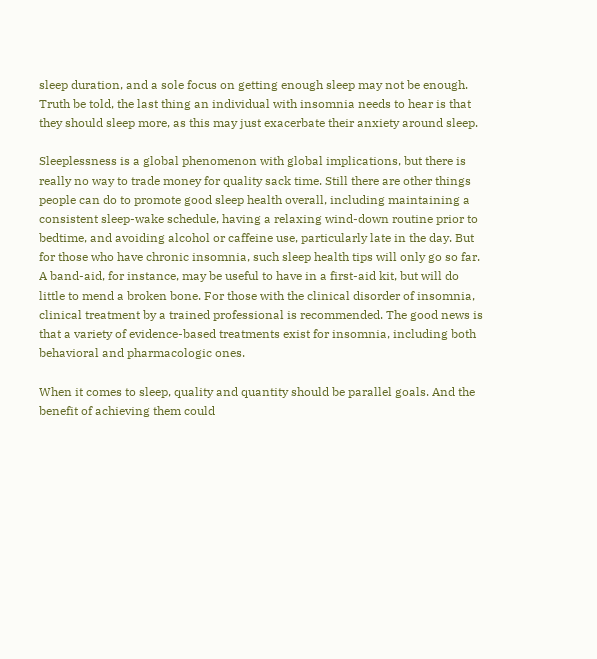sleep duration, and a sole focus on getting enough sleep may not be enough. Truth be told, the last thing an individual with insomnia needs to hear is that they should sleep more, as this may just exacerbate their anxiety around sleep.

Sleeplessness is a global phenomenon with global implications, but there is really no way to trade money for quality sack time. Still there are other things people can do to promote good sleep health overall, including maintaining a consistent sleep-wake schedule, having a relaxing wind-down routine prior to bedtime, and avoiding alcohol or caffeine use, particularly late in the day. But for those who have chronic insomnia, such sleep health tips will only go so far. A band-aid, for instance, may be useful to have in a first-aid kit, but will do little to mend a broken bone. For those with the clinical disorder of insomnia, clinical treatment by a trained professional is recommended. The good news is that a variety of evidence-based treatments exist for insomnia, including both behavioral and pharmacologic ones.

When it comes to sleep, quality and quantity should be parallel goals. And the benefit of achieving them could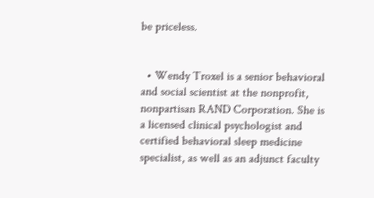be priceless.


  • Wendy Troxel is a senior behavioral and social scientist at the nonprofit, nonpartisan RAND Corporation. She is a licensed clinical psychologist and certified behavioral sleep medicine specialist, as well as an adjunct faculty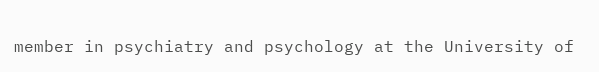member in psychiatry and psychology at the University of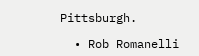Pittsburgh.

  • Rob Romanelli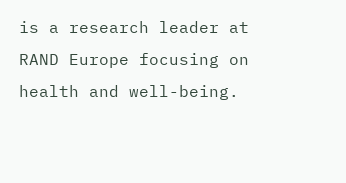is a research leader at RAND Europe focusing on health and well-being.